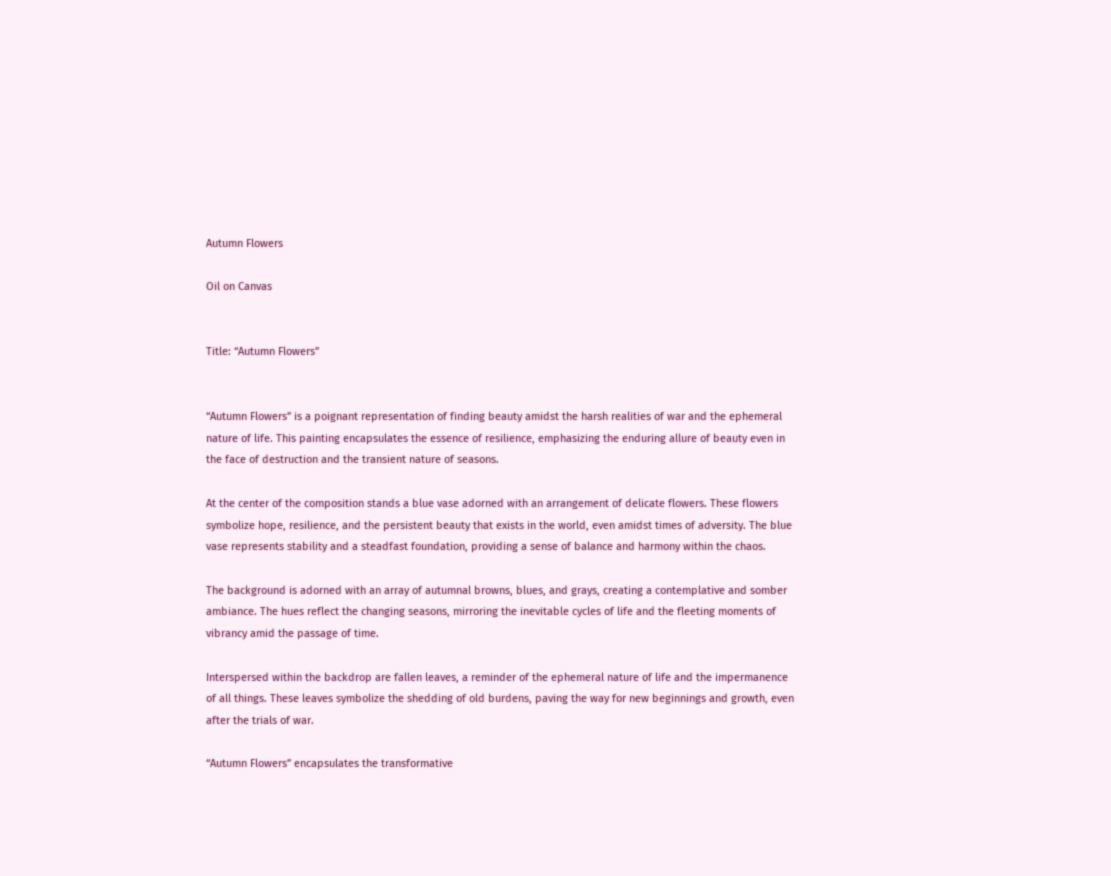Autumn Flowers

Oil on Canvas


Title: “Autumn Flowers”


“Autumn Flowers” is a poignant representation of finding beauty amidst the harsh realities of war and the ephemeral nature of life. This painting encapsulates the essence of resilience, emphasizing the enduring allure of beauty even in the face of destruction and the transient nature of seasons.

At the center of the composition stands a blue vase adorned with an arrangement of delicate flowers. These flowers symbolize hope, resilience, and the persistent beauty that exists in the world, even amidst times of adversity. The blue vase represents stability and a steadfast foundation, providing a sense of balance and harmony within the chaos.

The background is adorned with an array of autumnal browns, blues, and grays, creating a contemplative and somber ambiance. The hues reflect the changing seasons, mirroring the inevitable cycles of life and the fleeting moments of vibrancy amid the passage of time.

Interspersed within the backdrop are fallen leaves, a reminder of the ephemeral nature of life and the impermanence of all things. These leaves symbolize the shedding of old burdens, paving the way for new beginnings and growth, even after the trials of war.

“Autumn Flowers” encapsulates the transformative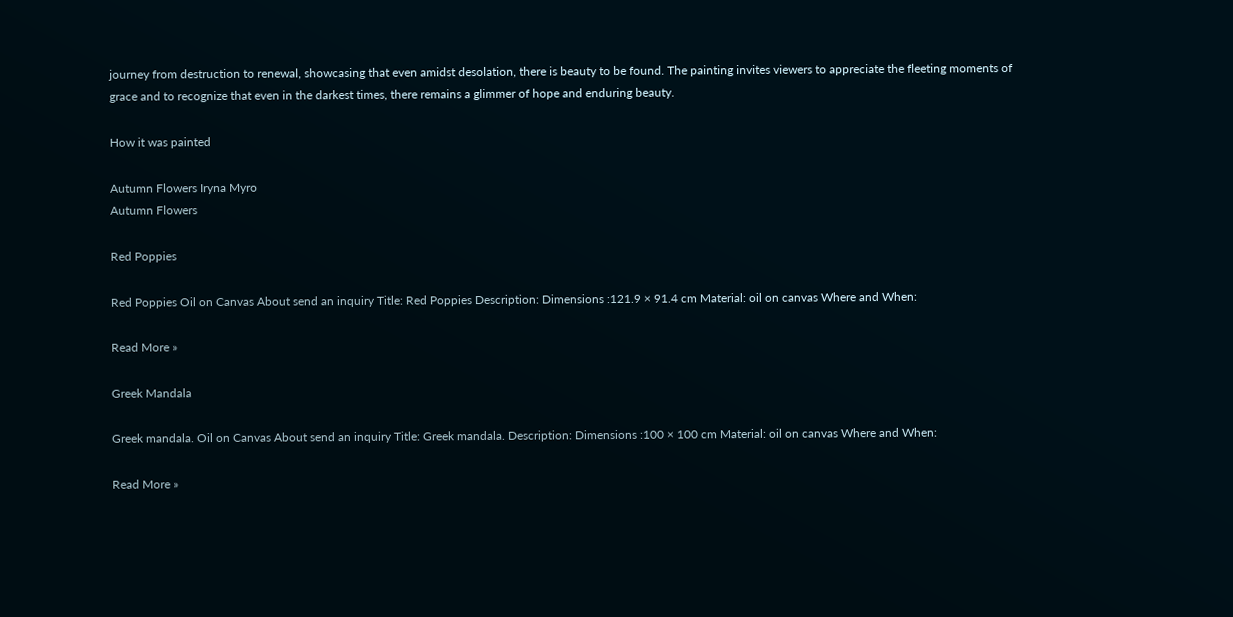journey from destruction to renewal, showcasing that even amidst desolation, there is beauty to be found. The painting invites viewers to appreciate the fleeting moments of grace and to recognize that even in the darkest times, there remains a glimmer of hope and enduring beauty.

How it was painted

Autumn Flowers Iryna Myro
Autumn Flowers

Red Poppies

Red Poppies Oil on Canvas About send an inquiry Title: Red Poppies Description: Dimensions :121.9 × 91.4 cm Material: oil on canvas Where and When:

Read More »

Greek Mandala

Greek mandala. Oil on Canvas About send an inquiry Title: Greek mandala. Description: Dimensions :100 × 100 cm Material: oil on canvas Where and When:

Read More »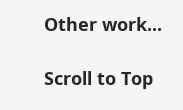Other work...

Scroll to Top